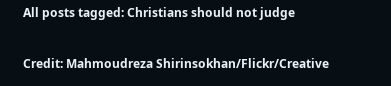All posts tagged: Christians should not judge

Credit: Mahmoudreza Shirinsokhan/Flickr/Creative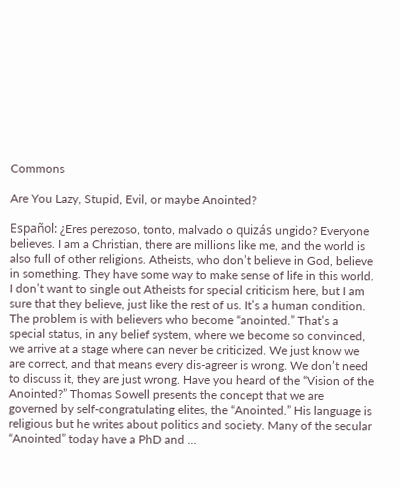Commons

Are You Lazy, Stupid, Evil, or maybe Anointed?

Español: ¿Eres perezoso, tonto, malvado o quizás ungido? Everyone believes. I am a Christian, there are millions like me, and the world is also full of other religions. Atheists, who don’t believe in God, believe in something. They have some way to make sense of life in this world. I don’t want to single out Atheists for special criticism here, but I am sure that they believe, just like the rest of us. It’s a human condition. The problem is with believers who become “anointed.” That’s a special status, in any belief system, where we become so convinced, we arrive at a stage where can never be criticized. We just know we are correct, and that means every dis-agreer is wrong. We don’t need to discuss it, they are just wrong. Have you heard of the “Vision of the Anointed?” Thomas Sowell presents the concept that we are governed by self-congratulating elites, the “Anointed.” His language is religious but he writes about politics and society. Many of the secular “Anointed” today have a PhD and …